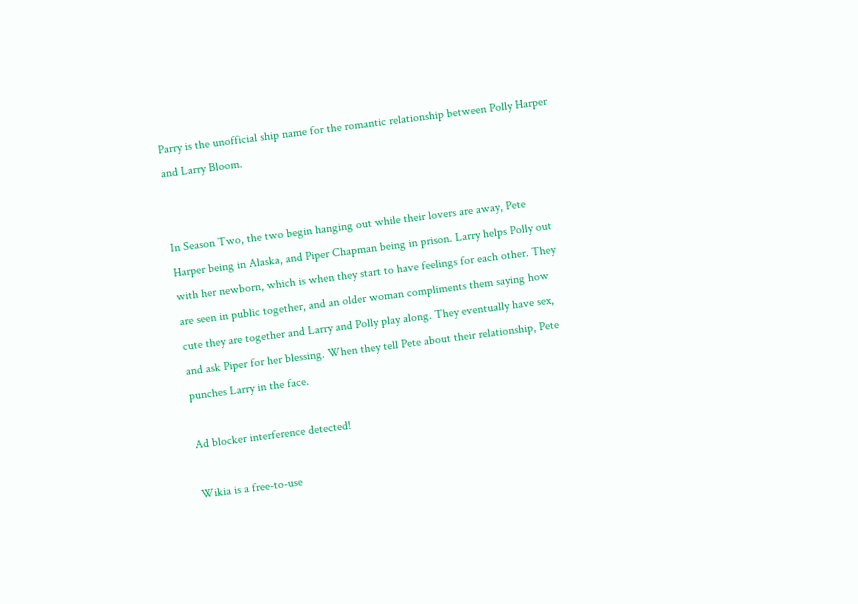Parry is the unofficial ship name for the romantic relationship between Polly Harper and Larry Bloom.


In Season Two, the two begin hanging out while their lovers are away, Pete Harper being in Alaska, and Piper Chapman being in prison. Larry helps Polly out with her newborn, which is when they start to have feelings for each other. They are seen in public together, and an older woman compliments them saying how cute they are together and Larry and Polly play along. They eventually have sex, and ask Piper for her blessing. When they tell Pete about their relationship, Pete punches Larry in the face.

Ad blocker interference detected!

Wikia is a free-to-use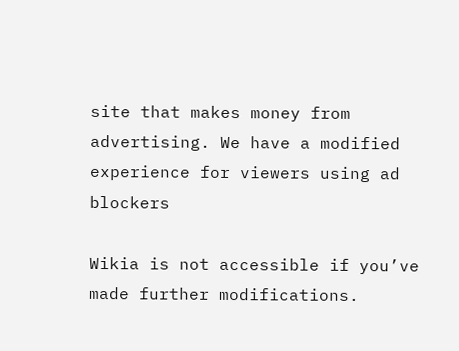site that makes money from advertising. We have a modified experience for viewers using ad blockers

Wikia is not accessible if you’ve made further modifications.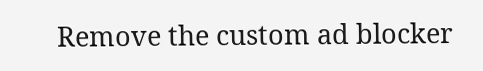Remove the custom ad blocker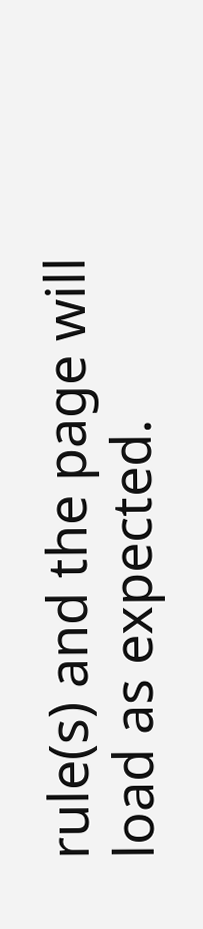rule(s) and the page will load as expected.